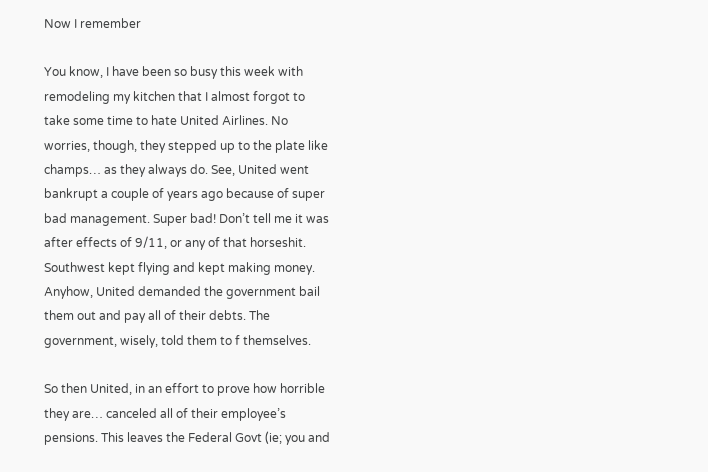Now I remember

You know, I have been so busy this week with remodeling my kitchen that I almost forgot to take some time to hate United Airlines. No worries, though, they stepped up to the plate like champs… as they always do. See, United went bankrupt a couple of years ago because of super bad management. Super bad! Don’t tell me it was after effects of 9/11, or any of that horseshit. Southwest kept flying and kept making money. Anyhow, United demanded the government bail them out and pay all of their debts. The government, wisely, told them to f themselves.

So then United, in an effort to prove how horrible they are… canceled all of their employee’s pensions. This leaves the Federal Govt (ie; you and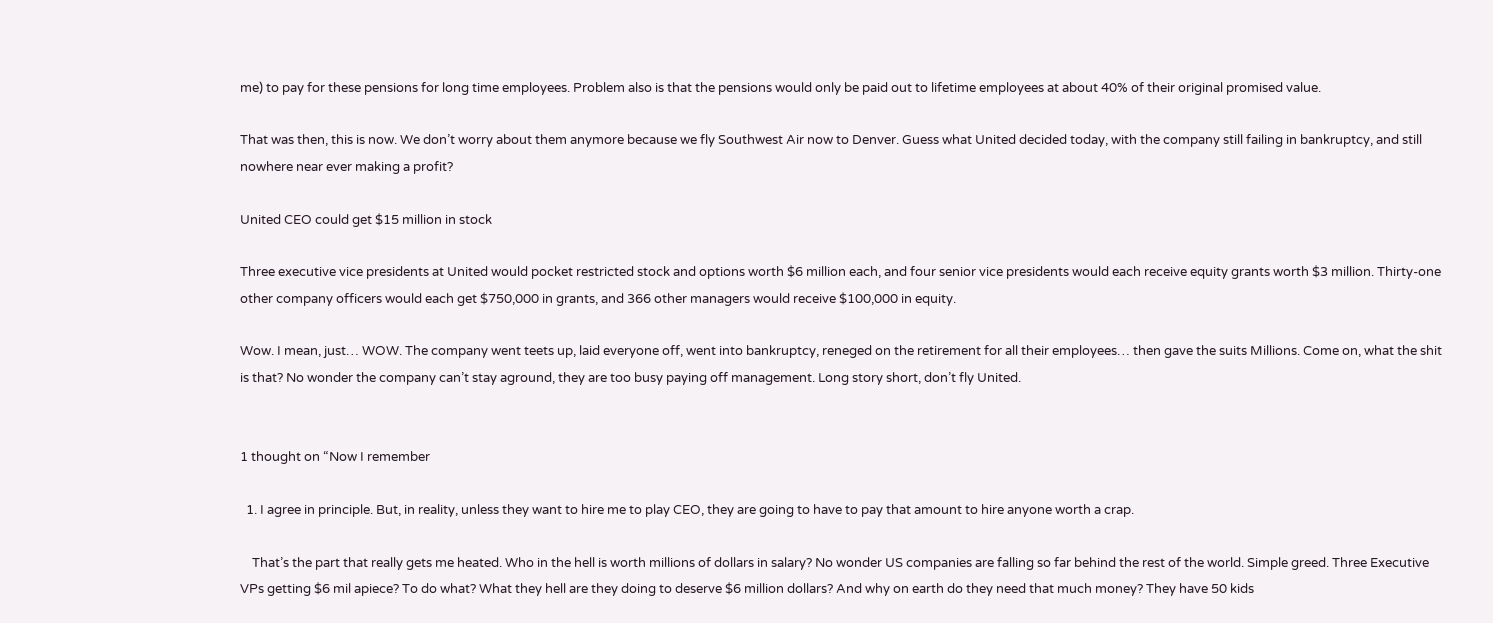me) to pay for these pensions for long time employees. Problem also is that the pensions would only be paid out to lifetime employees at about 40% of their original promised value.

That was then, this is now. We don’t worry about them anymore because we fly Southwest Air now to Denver. Guess what United decided today, with the company still failing in bankruptcy, and still nowhere near ever making a profit?

United CEO could get $15 million in stock

Three executive vice presidents at United would pocket restricted stock and options worth $6 million each, and four senior vice presidents would each receive equity grants worth $3 million. Thirty-one other company officers would each get $750,000 in grants, and 366 other managers would receive $100,000 in equity.

Wow. I mean, just… WOW. The company went teets up, laid everyone off, went into bankruptcy, reneged on the retirement for all their employees… then gave the suits Millions. Come on, what the shit is that? No wonder the company can’t stay aground, they are too busy paying off management. Long story short, don’t fly United.


1 thought on “Now I remember

  1. I agree in principle. But, in reality, unless they want to hire me to play CEO, they are going to have to pay that amount to hire anyone worth a crap.

    That’s the part that really gets me heated. Who in the hell is worth millions of dollars in salary? No wonder US companies are falling so far behind the rest of the world. Simple greed. Three Executive VPs getting $6 mil apiece? To do what? What they hell are they doing to deserve $6 million dollars? And why on earth do they need that much money? They have 50 kids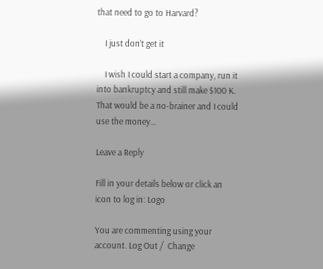that need to go to Harvard?

    I just don’t get it

    I wish I could start a company, run it into bankruptcy and still make $100 K. That would be a no-brainer and I could use the money…

Leave a Reply

Fill in your details below or click an icon to log in: Logo

You are commenting using your account. Log Out /  Change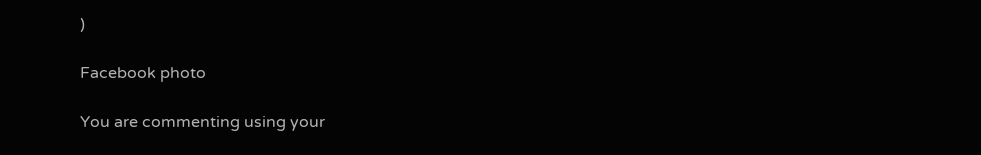)

Facebook photo

You are commenting using your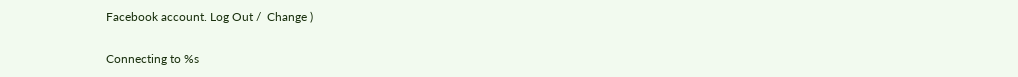Facebook account. Log Out /  Change )

Connecting to %s